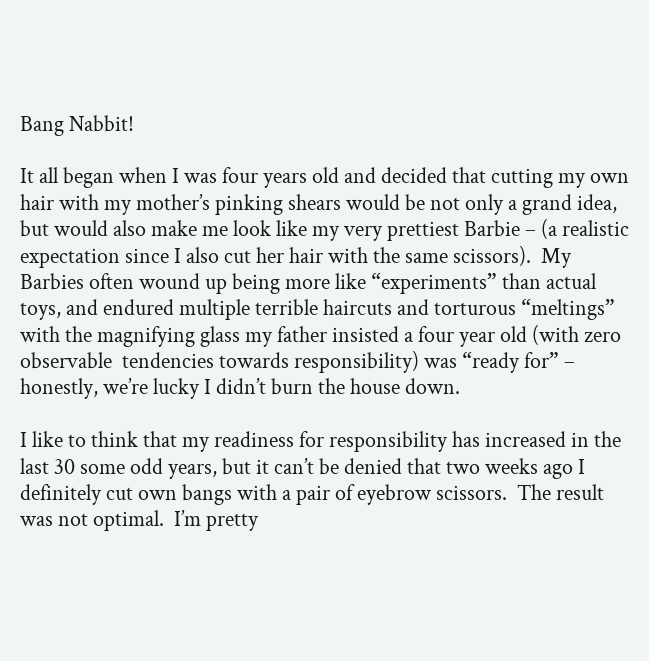Bang Nabbit!

It all began when I was four years old and decided that cutting my own hair with my mother’s pinking shears would be not only a grand idea, but would also make me look like my very prettiest Barbie – (a realistic expectation since I also cut her hair with the same scissors).  My Barbies often wound up being more like “experiments” than actual toys, and endured multiple terrible haircuts and torturous “meltings” with the magnifying glass my father insisted a four year old (with zero observable  tendencies towards responsibility) was “ready for” – honestly, we’re lucky I didn’t burn the house down.

I like to think that my readiness for responsibility has increased in the last 30 some odd years, but it can’t be denied that two weeks ago I definitely cut own bangs with a pair of eyebrow scissors.  The result was not optimal.  I’m pretty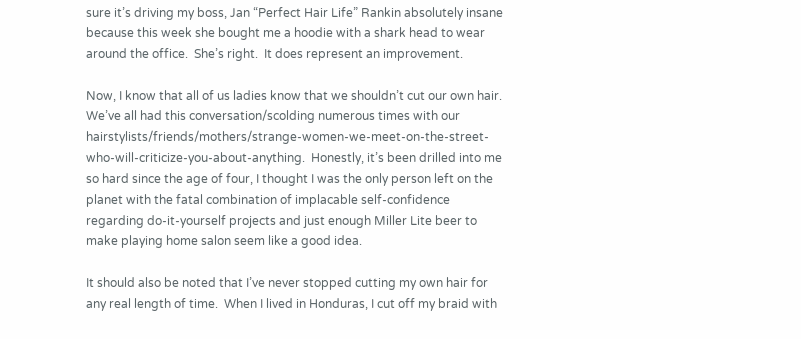sure it’s driving my boss, Jan “Perfect Hair Life” Rankin absolutely insane because this week she bought me a hoodie with a shark head to wear around the office.  She’s right.  It does represent an improvement.

Now, I know that all of us ladies know that we shouldn’t cut our own hair.  We’ve all had this conversation/scolding numerous times with our hairstylists/friends/mothers/strange-women-we-meet-on-the-street-who-will-criticize-you-about-anything.  Honestly, it’s been drilled into me so hard since the age of four, I thought I was the only person left on the planet with the fatal combination of implacable self-confidence regarding do-it-yourself projects and just enough Miller Lite beer to make playing home salon seem like a good idea.

It should also be noted that I’ve never stopped cutting my own hair for any real length of time.  When I lived in Honduras, I cut off my braid with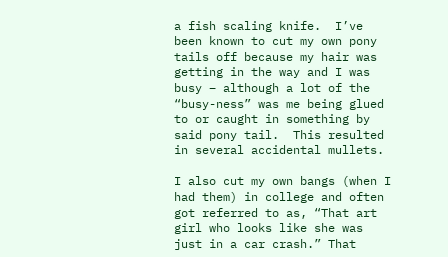a fish scaling knife.  I’ve been known to cut my own pony tails off because my hair was getting in the way and I was busy – although a lot of the “busy-ness” was me being glued to or caught in something by said pony tail.  This resulted in several accidental mullets.

I also cut my own bangs (when I had them) in college and often got referred to as, “That art girl who looks like she was just in a car crash.” That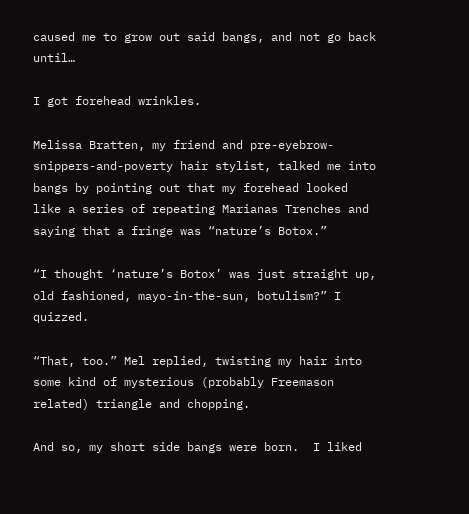caused me to grow out said bangs, and not go back until…

I got forehead wrinkles.

Melissa Bratten, my friend and pre-eyebrow-snippers-and-poverty hair stylist, talked me into bangs by pointing out that my forehead looked like a series of repeating Marianas Trenches and saying that a fringe was “nature’s Botox.”

“I thought ‘nature’s Botox’ was just straight up, old fashioned, mayo-in-the-sun, botulism?” I quizzed.

“That, too.” Mel replied, twisting my hair into some kind of mysterious (probably Freemason related) triangle and chopping.

And so, my short side bangs were born.  I liked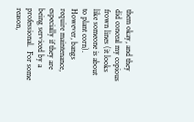them okay, and they did conceal my copious frown lines (it looks like someone is about to plant corn).  However, bangs require maintenance, especially if they are being serviced by a professional.  For some reason,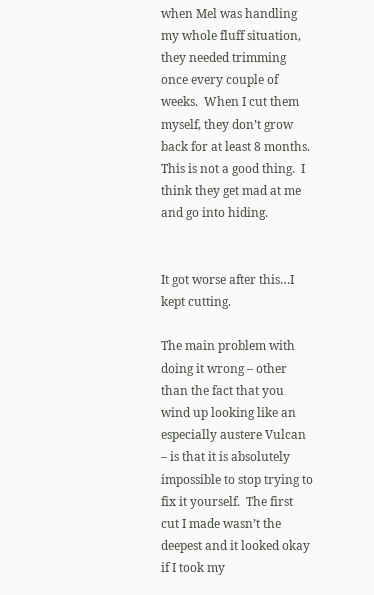when Mel was handling my whole fluff situation, they needed trimming once every couple of weeks.  When I cut them myself, they don’t grow back for at least 8 months.  This is not a good thing.  I think they get mad at me and go into hiding.


It got worse after this…I kept cutting.

The main problem with doing it wrong – other than the fact that you wind up looking like an especially austere Vulcan – is that it is absolutely impossible to stop trying to fix it yourself.  The first cut I made wasn’t the deepest and it looked okay if I took my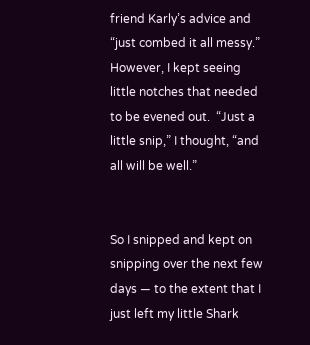friend Karly’s advice and “just combed it all messy.” However, I kept seeing little notches that needed to be evened out.  “Just a little snip,” I thought, “and all will be well.”


So I snipped and kept on snipping over the next few days — to the extent that I just left my little Shark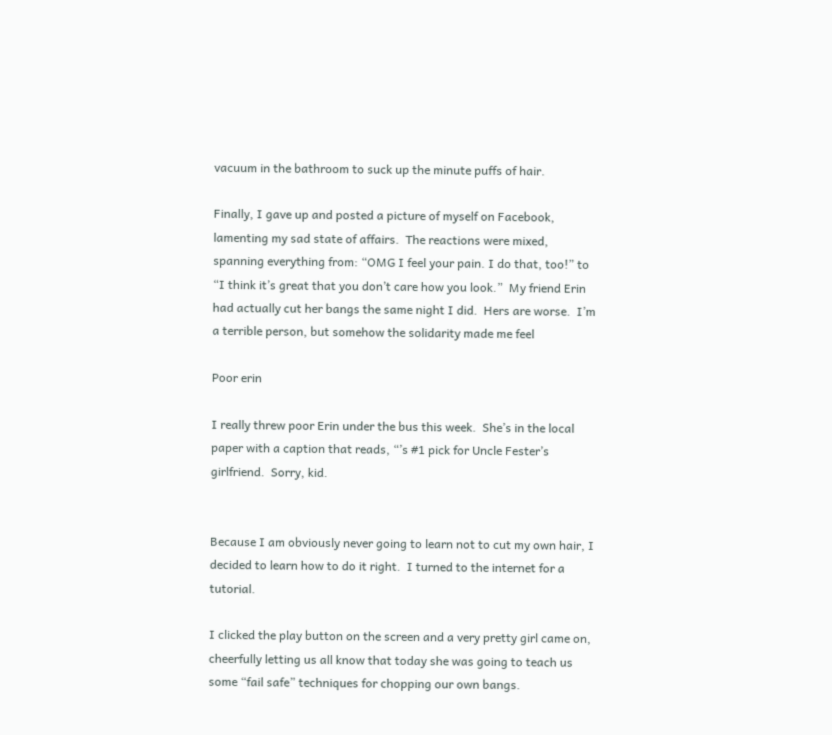vacuum in the bathroom to suck up the minute puffs of hair.

Finally, I gave up and posted a picture of myself on Facebook, lamenting my sad state of affairs.  The reactions were mixed, spanning everything from: “OMG I feel your pain. I do that, too!” to “I think it’s great that you don’t care how you look.”  My friend Erin had actually cut her bangs the same night I did.  Hers are worse.  I’m a terrible person, but somehow the solidarity made me feel

Poor erin

I really threw poor Erin under the bus this week.  She’s in the local paper with a caption that reads, “’s #1 pick for Uncle Fester’s girlfriend.  Sorry, kid.


Because I am obviously never going to learn not to cut my own hair, I decided to learn how to do it right.  I turned to the internet for a tutorial.

I clicked the play button on the screen and a very pretty girl came on, cheerfully letting us all know that today she was going to teach us some “fail safe” techniques for chopping our own bangs.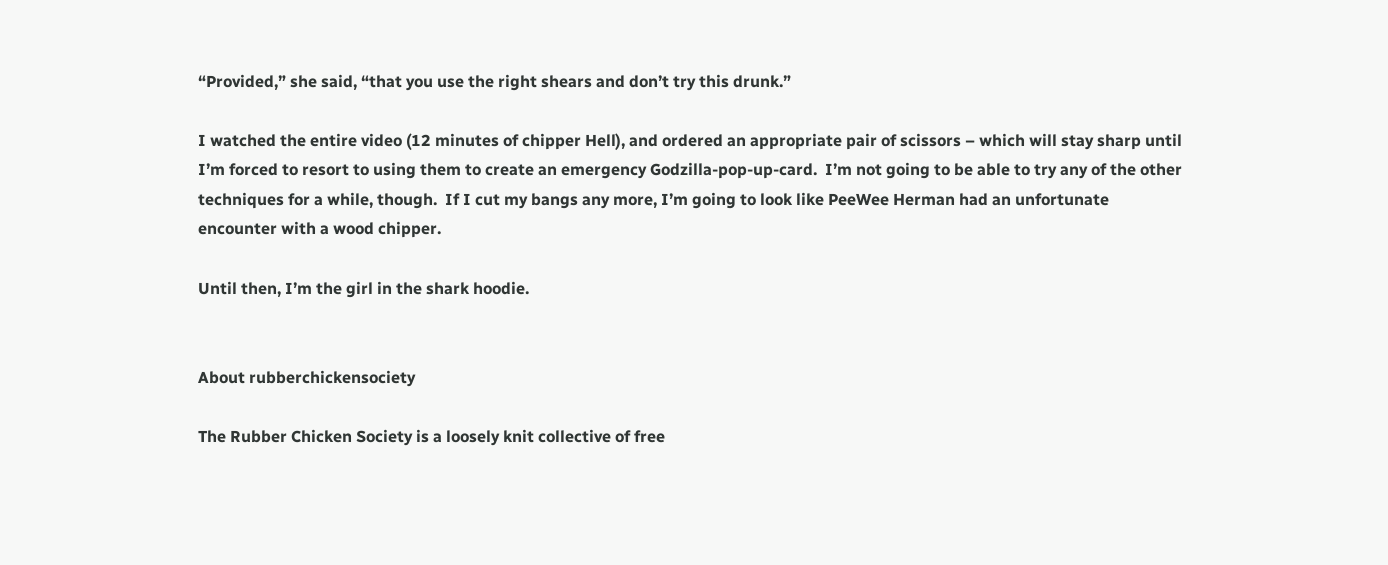“Provided,” she said, “that you use the right shears and don’t try this drunk.”

I watched the entire video (12 minutes of chipper Hell), and ordered an appropriate pair of scissors – which will stay sharp until I’m forced to resort to using them to create an emergency Godzilla-pop-up-card.  I’m not going to be able to try any of the other techniques for a while, though.  If I cut my bangs any more, I’m going to look like PeeWee Herman had an unfortunate encounter with a wood chipper.

Until then, I’m the girl in the shark hoodie.


About rubberchickensociety

The Rubber Chicken Society is a loosely knit collective of free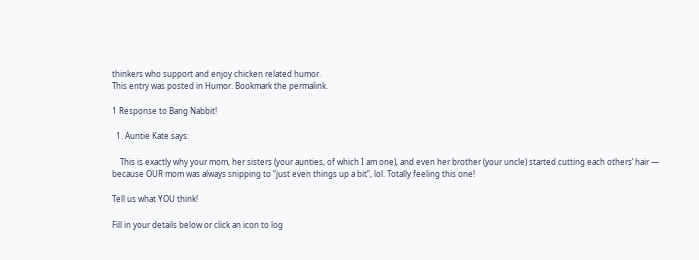thinkers who support and enjoy chicken related humor.
This entry was posted in Humor. Bookmark the permalink.

1 Response to Bang Nabbit!

  1. Auntie Kate says:

    This is exactly why your mom, her sisters (your aunties, of which I am one), and even her brother (your uncle) started cutting each others’ hair — because OUR mom was always snipping to “just even things up a bit”, lol. Totally feeling this one!

Tell us what YOU think!

Fill in your details below or click an icon to log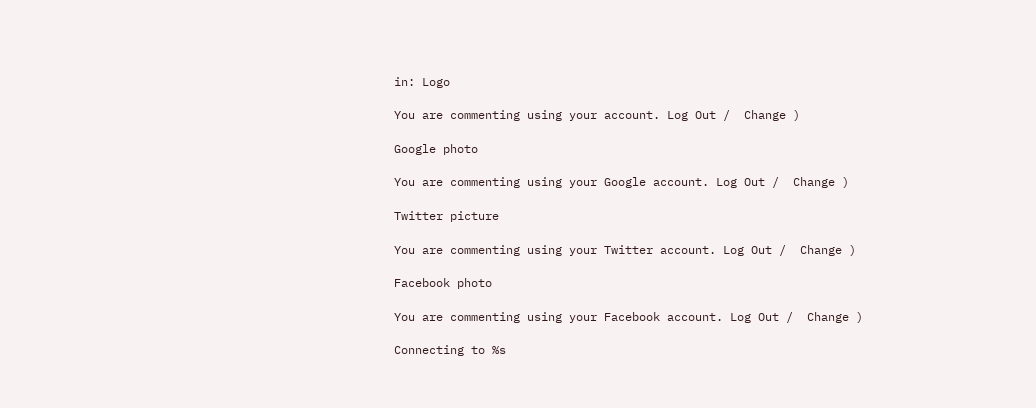in: Logo

You are commenting using your account. Log Out /  Change )

Google photo

You are commenting using your Google account. Log Out /  Change )

Twitter picture

You are commenting using your Twitter account. Log Out /  Change )

Facebook photo

You are commenting using your Facebook account. Log Out /  Change )

Connecting to %s